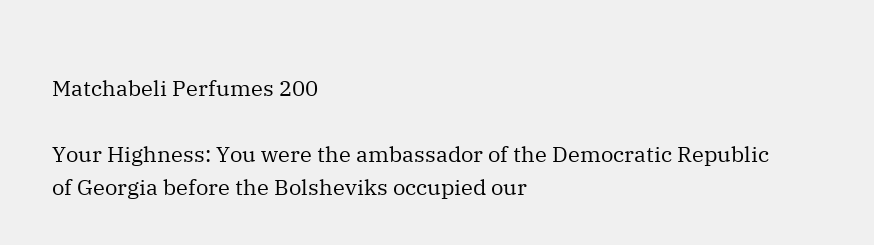Matchabeli Perfumes 200

Your Highness: You were the ambassador of the Democratic Republic of Georgia before the Bolsheviks occupied our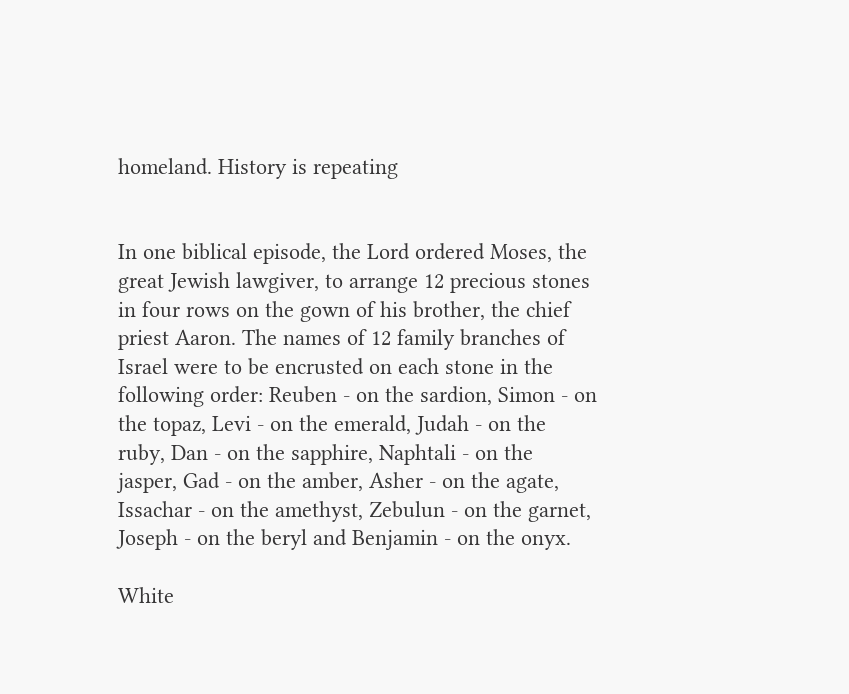homeland. History is repeating


In one biblical episode, the Lord ordered Moses, the great Jewish lawgiver, to arrange 12 precious stones in four rows on the gown of his brother, the chief priest Aaron. The names of 12 family branches of Israel were to be encrusted on each stone in the following order: Reuben - on the sardion, Simon - on the topaz, Levi - on the emerald, Judah - on the ruby, Dan - on the sapphire, Naphtali - on the jasper, Gad - on the amber, Asher - on the agate, Issachar - on the amethyst, Zebulun - on the garnet, Joseph - on the beryl and Benjamin - on the onyx.

White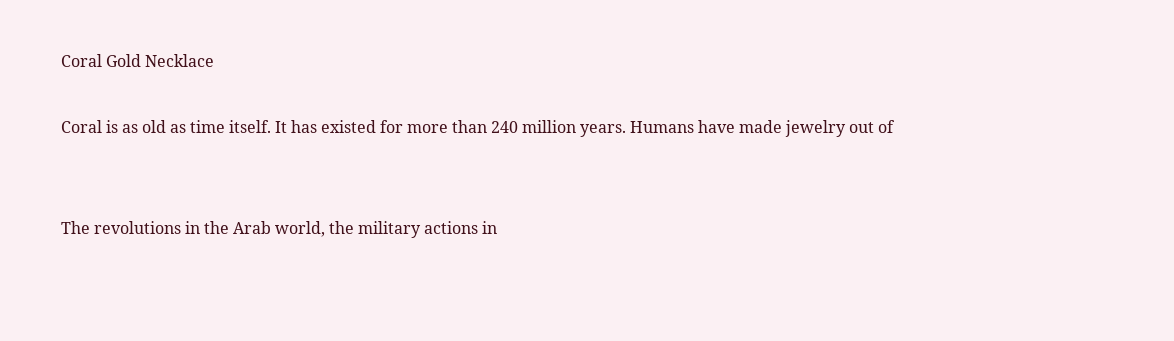Coral Gold Necklace

Coral is as old as time itself. It has existed for more than 240 million years. Humans have made jewelry out of


The revolutions in the Arab world, the military actions in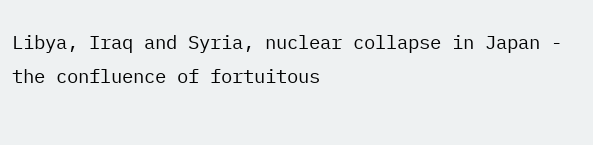Libya, Iraq and Syria, nuclear collapse in Japan - the confluence of fortuitous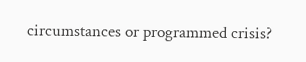circumstances or programmed crisis?